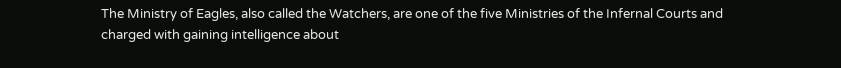The Ministry of Eagles, also called the Watchers, are one of the five Ministries of the Infernal Courts and charged with gaining intelligence about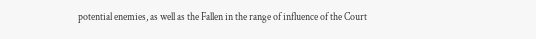potential enemies, as well as the Fallen in the range of influence of the Court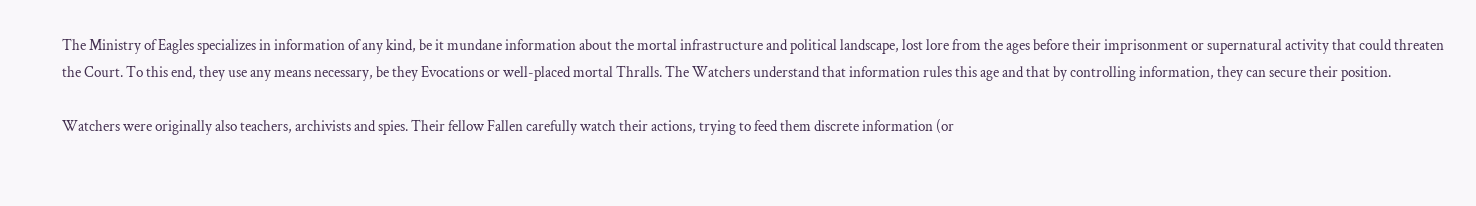The Ministry of Eagles specializes in information of any kind, be it mundane information about the mortal infrastructure and political landscape, lost lore from the ages before their imprisonment or supernatural activity that could threaten the Court. To this end, they use any means necessary, be they Evocations or well-placed mortal Thralls. The Watchers understand that information rules this age and that by controlling information, they can secure their position.

Watchers were originally also teachers, archivists and spies. Their fellow Fallen carefully watch their actions, trying to feed them discrete information (or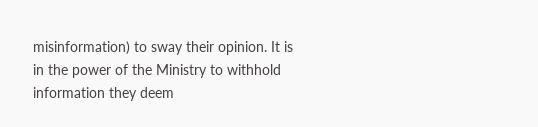misinformation) to sway their opinion. It is in the power of the Ministry to withhold information they deem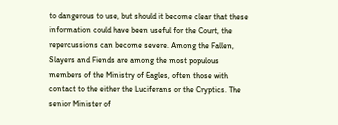to dangerous to use, but should it become clear that these information could have been useful for the Court, the repercussions can become severe. Among the Fallen, Slayers and Fiends are among the most populous members of the Ministry of Eagles, often those with contact to the either the Luciferans or the Cryptics. The senior Minister of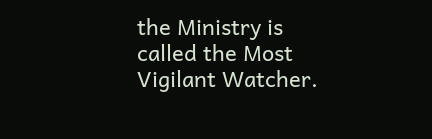the Ministry is called the Most Vigilant Watcher.